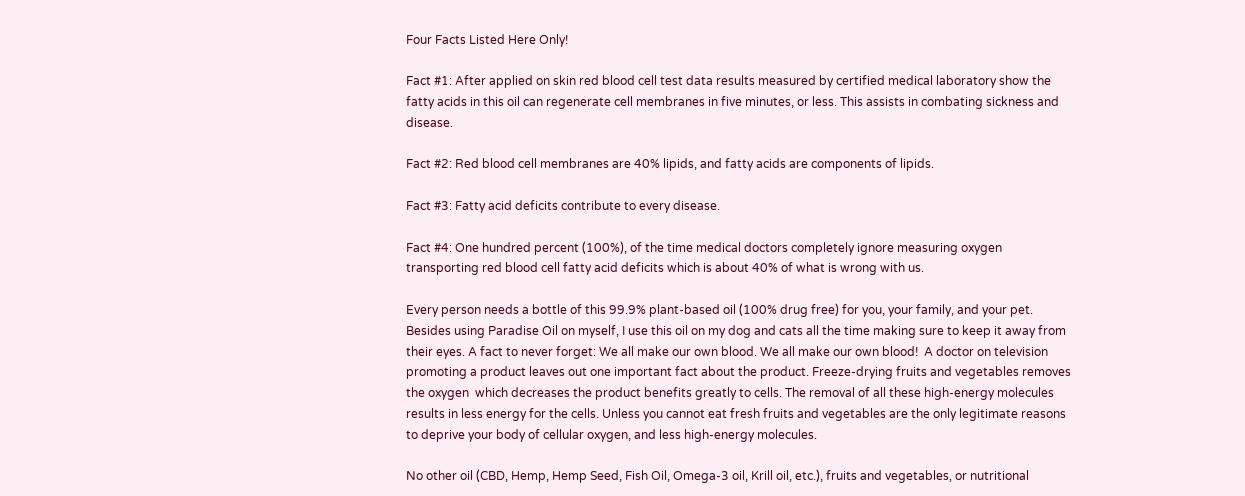Four Facts Listed Here Only!

Fact #1: After applied on skin red blood cell test data results measured by certified medical laboratory show the fatty acids in this oil can regenerate cell membranes in five minutes, or less. This assists in combating sickness and disease.

Fact #2: Red blood cell membranes are 40% lipids, and fatty acids are components of lipids.

Fact #3: Fatty acid deficits contribute to every disease.

Fact #4: One hundred percent (100%), of the time medical doctors completely ignore measuring oxygen transporting red blood cell fatty acid deficits which is about 40% of what is wrong with us.

Every person needs a bottle of this 99.9% plant-based oil (100% drug free) for you, your family, and your pet. Besides using Paradise Oil on myself, I use this oil on my dog and cats all the time making sure to keep it away from their eyes. A fact to never forget: We all make our own blood. We all make our own blood!  A doctor on television promoting a product leaves out one important fact about the product. Freeze-drying fruits and vegetables removes the oxygen  which decreases the product benefits greatly to cells. The removal of all these high-energy molecules results in less energy for the cells. Unless you cannot eat fresh fruits and vegetables are the only legitimate reasons to deprive your body of cellular oxygen, and less high-energy molecules.

No other oil (CBD, Hemp, Hemp Seed, Fish Oil, Omega-3 oil, Krill oil, etc.), fruits and vegetables, or nutritional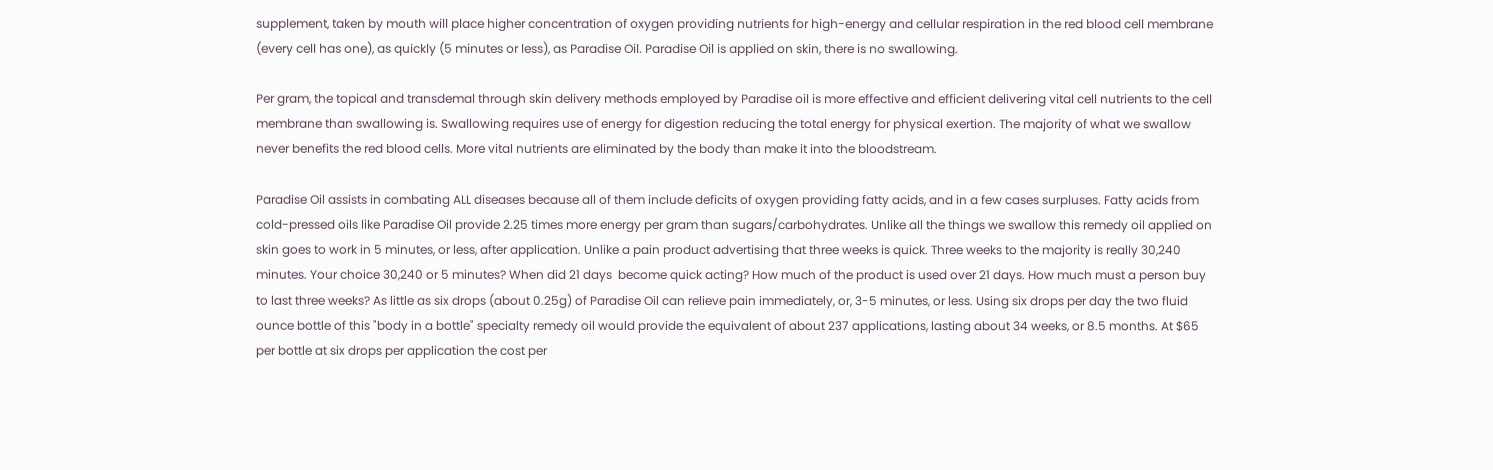supplement, taken by mouth will place higher concentration of oxygen providing nutrients for high-energy and cellular respiration in the red blood cell membrane (every cell has one), as quickly (5 minutes or less), as Paradise Oil. Paradise Oil is applied on skin, there is no swallowing.

Per gram, the topical and transdemal through skin delivery methods employed by Paradise oil is more effective and efficient delivering vital cell nutrients to the cell membrane than swallowing is. Swallowing requires use of energy for digestion reducing the total energy for physical exertion. The majority of what we swallow never benefits the red blood cells. More vital nutrients are eliminated by the body than make it into the bloodstream.

Paradise Oil assists in combating ALL diseases because all of them include deficits of oxygen providing fatty acids, and in a few cases surpluses. Fatty acids from cold-pressed oils like Paradise Oil provide 2.25 times more energy per gram than sugars/carbohydrates. Unlike all the things we swallow this remedy oil applied on skin goes to work in 5 minutes, or less, after application. Unlike a pain product advertising that three weeks is quick. Three weeks to the majority is really 30,240 minutes. Your choice 30,240 or 5 minutes? When did 21 days  become quick acting? How much of the product is used over 21 days. How much must a person buy to last three weeks? As little as six drops (about 0.25g) of Paradise Oil can relieve pain immediately, or, 3-5 minutes, or less. Using six drops per day the two fluid ounce bottle of this "body in a bottle" specialty remedy oil would provide the equivalent of about 237 applications, lasting about 34 weeks, or 8.5 months. At $65 per bottle at six drops per application the cost per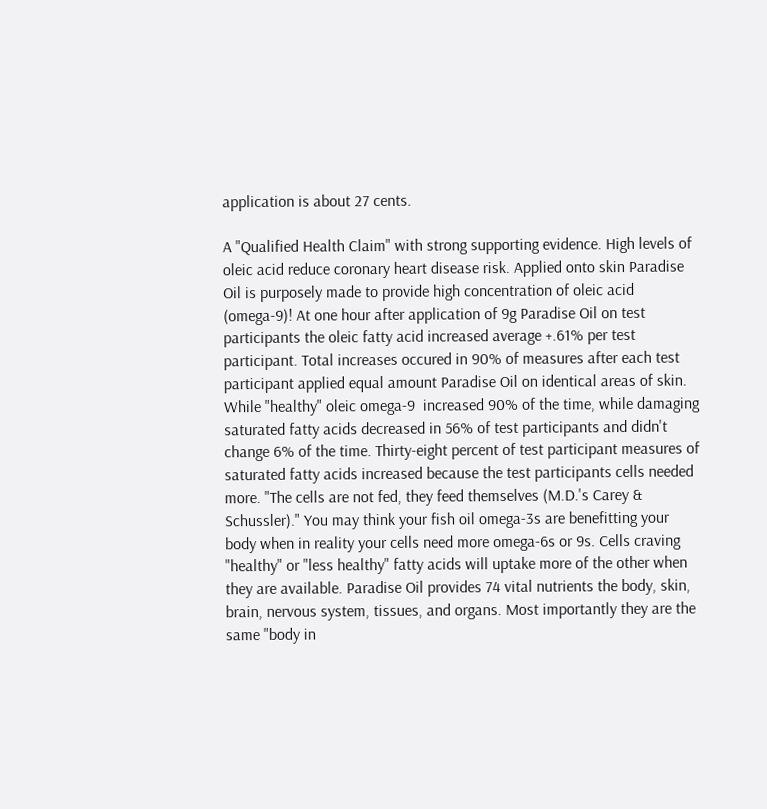application is about 27 cents.

A "Qualified Health Claim" with strong supporting evidence. High levels of oleic acid reduce coronary heart disease risk. Applied onto skin Paradise Oil is purposely made to provide high concentration of oleic acid (omega-9)! At one hour after application of 9g Paradise Oil on test participants the oleic fatty acid increased average +.61% per test participant. Total increases occured in 90% of measures after each test participant applied equal amount Paradise Oil on identical areas of skin. While "healthy" oleic omega-9  increased 90% of the time, while damaging saturated fatty acids decreased in 56% of test participants and didn't change 6% of the time. Thirty-eight percent of test participant measures of saturated fatty acids increased because the test participants cells needed more. "The cells are not fed, they feed themselves (M.D.'s Carey & Schussler)." You may think your fish oil omega-3s are benefitting your body when in reality your cells need more omega-6s or 9s. Cells craving "healthy" or "less healthy" fatty acids will uptake more of the other when they are available. Paradise Oil provides 74 vital nutrients the body, skin, brain, nervous system, tissues, and organs. Most importantly they are the same "body in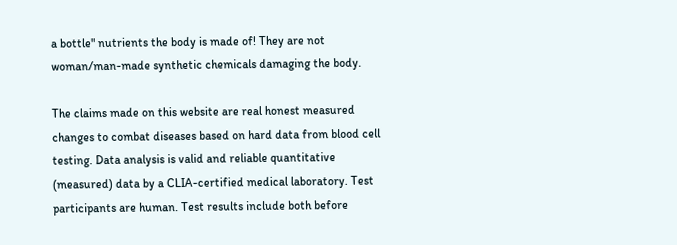a bottle" nutrients the body is made of! They are not woman/man-made synthetic chemicals damaging the body.

The claims made on this website are real honest measured changes to combat diseases based on hard data from blood cell testing. Data analysis is valid and reliable quantitative (measured) data by a CLIA-certified medical laboratory. Test participants are human. Test results include both before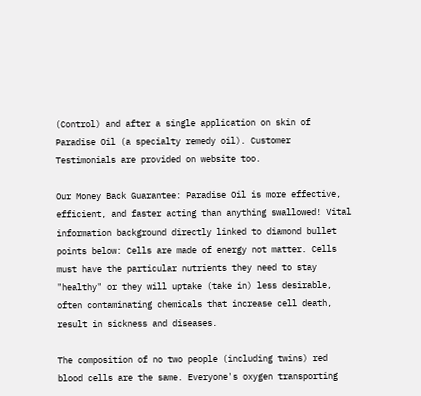(Control) and after a single application on skin of Paradise Oil (a specialty remedy oil). Customer Testimonials are provided on website too.

Our Money Back Guarantee: Paradise Oil is more effective, efficient, and faster acting than anything swallowed! Vital information background directly linked to diamond bullet points below: Cells are made of energy not matter. Cells must have the particular nutrients they need to stay "healthy" or they will uptake (take in) less desirable, often contaminating chemicals that increase cell death, result in sickness and diseases.

The composition of no two people (including twins) red blood cells are the same. Everyone's oxygen transporting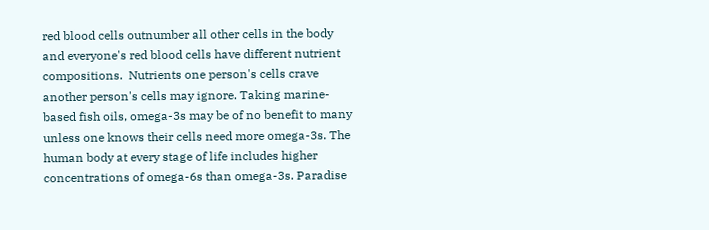red blood cells outnumber all other cells in the body and everyone's red blood cells have different nutrient compositions.  Nutrients one person's cells crave another person's cells may ignore. Taking marine-based fish oils, omega-3s may be of no benefit to many unless one knows their cells need more omega-3s. The human body at every stage of life includes higher concentrations of omega-6s than omega-3s. Paradise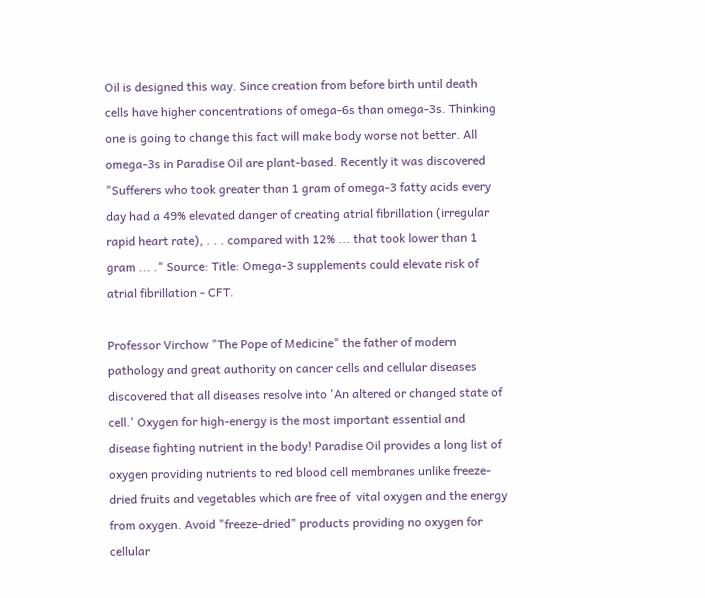Oil is designed this way. Since creation from before birth until death cells have higher concentrations of omega-6s than omega-3s. Thinking one is going to change this fact will make body worse not better. All omega-3s in Paradise Oil are plant-based. Recently it was discovered "Sufferers who took greater than 1 gram of omega-3 fatty acids every day had a 49% elevated danger of creating atrial fibrillation (irregular rapid heart rate), . . . compared with 12% ... that took lower than 1 gram ... ." Source: Title: Omega-3 supplements could elevate risk of atrial fibrillation - CFT.

Professor Virchow "The Pope of Medicine" the father of modern pathology and great authority on cancer cells and cellular diseases discovered that all diseases resolve into 'An altered or changed state of cell.' Oxygen for high-energy is the most important essential and disease fighting nutrient in the body! Paradise Oil provides a long list of oxygen providing nutrients to red blood cell membranes unlike freeze-dried fruits and vegetables which are free of  vital oxygen and the energy from oxygen. Avoid "freeze-dried" products providing no oxygen for cellular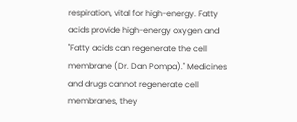respiration, vital for high-energy. Fatty acids provide high-energy oxygen and "Fatty acids can regenerate the cell membrane (Dr. Dan Pompa)." Medicines and drugs cannot regenerate cell membranes, they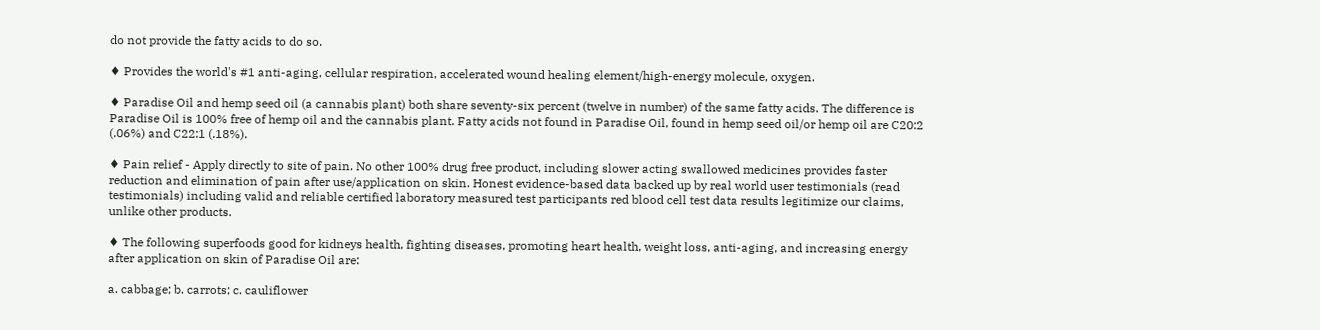do not provide the fatty acids to do so.

♦ Provides the world's #1 anti-aging, cellular respiration, accelerated wound healing element/high-energy molecule, oxygen.

♦ Paradise Oil and hemp seed oil (a cannabis plant) both share seventy-six percent (twelve in number) of the same fatty acids. The difference is Paradise Oil is 100% free of hemp oil and the cannabis plant. Fatty acids not found in Paradise Oil, found in hemp seed oil/or hemp oil are C20:2 (.06%) and C22:1 (.18%).

♦ Pain relief - Apply directly to site of pain. No other 100% drug free product, including slower acting swallowed medicines provides faster reduction and elimination of pain after use/application on skin. Honest evidence-based data backed up by real world user testimonials (read testimonials) including valid and reliable certified laboratory measured test participants red blood cell test data results legitimize our claims, unlike other products.

♦ The following superfoods good for kidneys health, fighting diseases, promoting heart health, weight loss, anti-aging, and increasing energy after application on skin of Paradise Oil are:

a. cabbage; b. carrots; c. cauliflower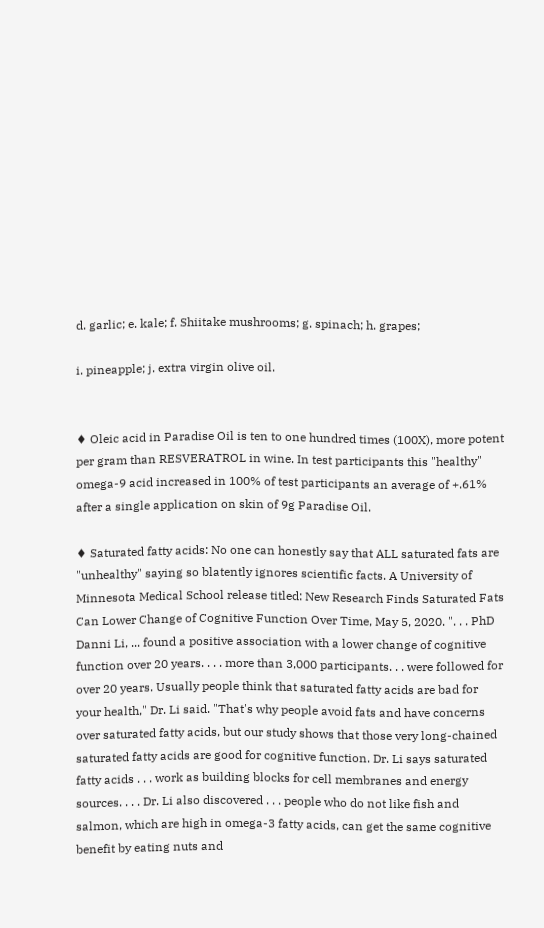d. garlic; e. kale; f. Shiitake mushrooms; g. spinach; h. grapes;

i. pineapple; j. extra virgin olive oil.


♦ Oleic acid in Paradise Oil is ten to one hundred times (100X), more potent per gram than RESVERATROL in wine. In test participants this "healthy" omega-9 acid increased in 100% of test participants an average of +.61% after a single application on skin of 9g Paradise Oil.

♦ Saturated fatty acids: No one can honestly say that ALL saturated fats are "unhealthy" saying so blatently ignores scientific facts. A University of Minnesota Medical School release titled: New Research Finds Saturated Fats Can Lower Change of Cognitive Function Over Time, May 5, 2020. ". . . PhD Danni Li, ... found a positive association with a lower change of cognitive function over 20 years. . . . more than 3,000 participants. . . were followed for over 20 years. Usually people think that saturated fatty acids are bad for your health," Dr. Li said. "That's why people avoid fats and have concerns over saturated fatty acids, but our study shows that those very long-chained saturated fatty acids are good for cognitive function. Dr. Li says saturated fatty acids . . . work as building blocks for cell membranes and energy sources. . . . Dr. Li also discovered . . . people who do not like fish and salmon, which are high in omega-3 fatty acids, can get the same cognitive benefit by eating nuts and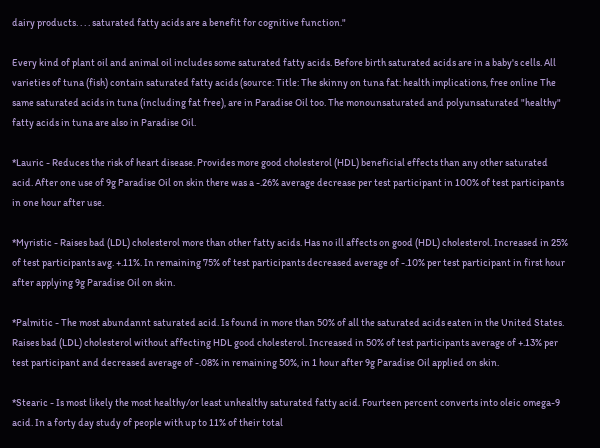dairy products. . . . saturated fatty acids are a benefit for cognitive function."

Every kind of plant oil and animal oil includes some saturated fatty acids. Before birth saturated acids are in a baby's cells. All varieties of tuna (fish) contain saturated fatty acids (source: Title: The skinny on tuna fat: health implications, free online The same saturated acids in tuna (including fat free), are in Paradise Oil too. The monounsaturated and polyunsaturated "healthy" fatty acids in tuna are also in Paradise Oil.

*Lauric - Reduces the risk of heart disease. Provides more good cholesterol (HDL) beneficial effects than any other saturated acid. After one use of 9g Paradise Oil on skin there was a -.26% average decrease per test participant in 100% of test participants in one hour after use.

*Myristic - Raises bad (LDL) cholesterol more than other fatty acids. Has no ill affects on good (HDL) cholesterol. Increased in 25% of test participants avg. +.11%. In remaining 75% of test participants decreased average of -.10% per test participant in first hour after applying 9g Paradise Oil on skin.

*Palmitic - The most abundannt saturated acid. Is found in more than 50% of all the saturated acids eaten in the United States. Raises bad (LDL) cholesterol without affecting HDL good cholesterol. Increased in 50% of test participants average of +.13% per test participant and decreased average of -.08% in remaining 50%, in 1 hour after 9g Paradise Oil applied on skin.

*Stearic - Is most likely the most healthy/or least unhealthy saturated fatty acid. Fourteen percent converts into oleic omega-9 acid. In a forty day study of people with up to 11% of their total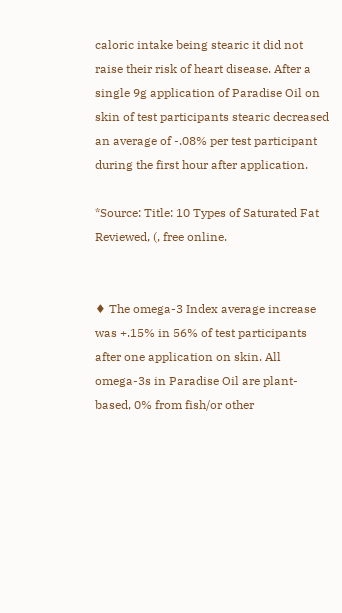caloric intake being stearic it did not raise their risk of heart disease. After a single 9g application of Paradise Oil on skin of test participants stearic decreased an average of -.08% per test participant during the first hour after application.

*Source: Title: 10 Types of Saturated Fat Reviewed, (, free online.


♦ The omega-3 Index average increase was +.15% in 56% of test participants after one application on skin. All omega-3s in Paradise Oil are plant-based, 0% from fish/or other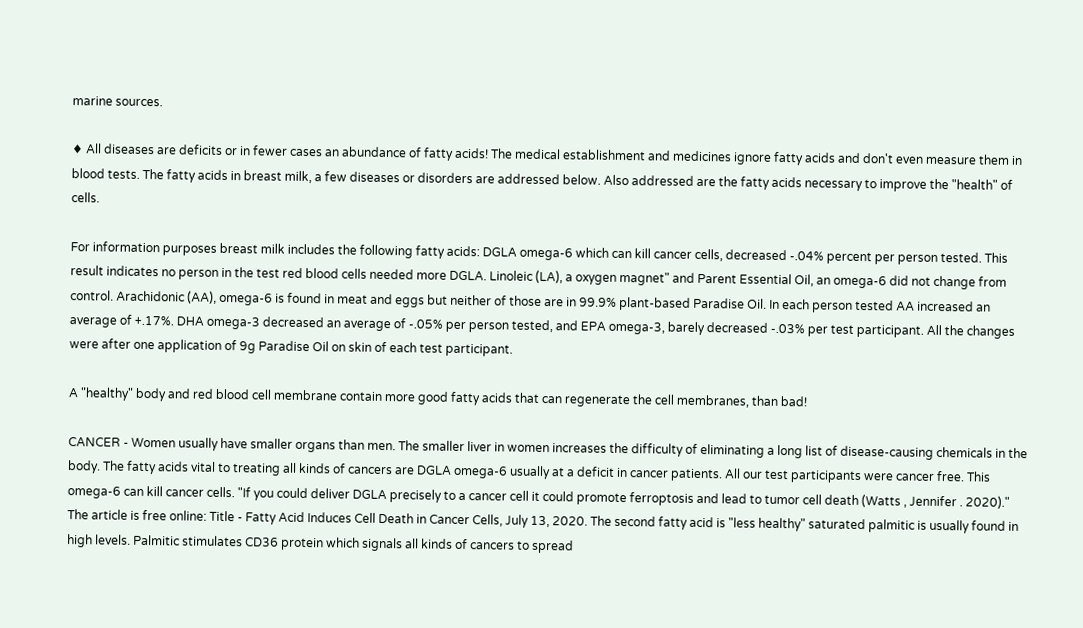marine sources.

♦ All diseases are deficits or in fewer cases an abundance of fatty acids! The medical establishment and medicines ignore fatty acids and don't even measure them in blood tests. The fatty acids in breast milk, a few diseases or disorders are addressed below. Also addressed are the fatty acids necessary to improve the "health" of cells.

For information purposes breast milk includes the following fatty acids: DGLA omega-6 which can kill cancer cells, decreased -.04% percent per person tested. This result indicates no person in the test red blood cells needed more DGLA. Linoleic (LA), a oxygen magnet" and Parent Essential Oil, an omega-6 did not change from control. Arachidonic (AA), omega-6 is found in meat and eggs but neither of those are in 99.9% plant-based Paradise Oil. In each person tested AA increased an average of +.17%. DHA omega-3 decreased an average of -.05% per person tested, and EPA omega-3, barely decreased -.03% per test participant. All the changes were after one application of 9g Paradise Oil on skin of each test participant.

A "healthy" body and red blood cell membrane contain more good fatty acids that can regenerate the cell membranes, than bad!

CANCER - Women usually have smaller organs than men. The smaller liver in women increases the difficulty of eliminating a long list of disease-causing chemicals in the body. The fatty acids vital to treating all kinds of cancers are DGLA omega-6 usually at a deficit in cancer patients. All our test participants were cancer free. This omega-6 can kill cancer cells. "If you could deliver DGLA precisely to a cancer cell it could promote ferroptosis and lead to tumor cell death (Watts , Jennifer . 2020)." The article is free online: Title - Fatty Acid Induces Cell Death in Cancer Cells, July 13, 2020. The second fatty acid is "less healthy" saturated palmitic is usually found in high levels. Palmitic stimulates CD36 protein which signals all kinds of cancers to spread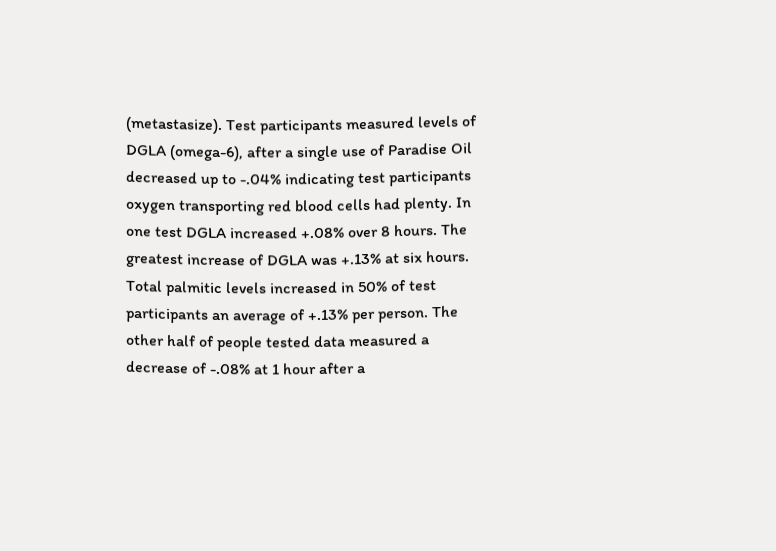(metastasize). Test participants measured levels of DGLA (omega-6), after a single use of Paradise Oil decreased up to -.04% indicating test participants oxygen transporting red blood cells had plenty. In one test DGLA increased +.08% over 8 hours. The greatest increase of DGLA was +.13% at six hours. Total palmitic levels increased in 50% of test participants an average of +.13% per person. The other half of people tested data measured a decrease of -.08% at 1 hour after a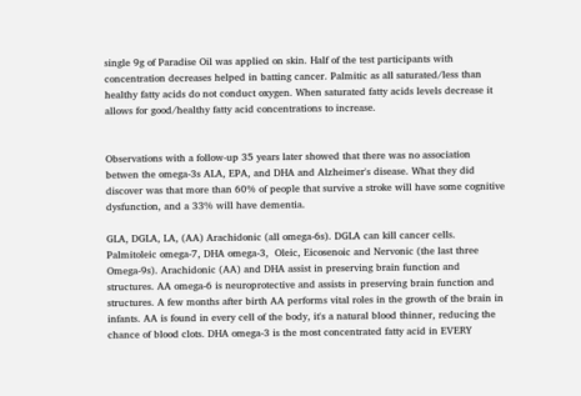single 9g of Paradise Oil was applied on skin. Half of the test participants with  concentration decreases helped in batting cancer. Palmitic as all saturated/less than healthy fatty acids do not conduct oxygen. When saturated fatty acids levels decrease it allows for good/healthy fatty acid concentrations to increase.


Observations with a follow-up 35 years later showed that there was no association betwen the omega-3s ALA, EPA, and DHA and Alzheimer's disease. What they did discover was that more than 60% of people that survive a stroke will have some cognitive dysfunction, and a 33% will have dementia.

GLA, DGLA, LA, (AA) Arachidonic (all omega-6s). DGLA can kill cancer cells. Palmitoleic omega-7, DHA omega-3,  Oleic, Eicosenoic and Nervonic (the last three Omega-9s). Arachidonic (AA) and DHA assist in preserving brain function and structures. AA omega-6 is neuroprotective and assists in preserving brain function and structures. A few months after birth AA performs vital roles in the growth of the brain in infants. AA is found in every cell of the body, it's a natural blood thinner, reducing the chance of blood clots. DHA omega-3 is the most concentrated fatty acid in EVERY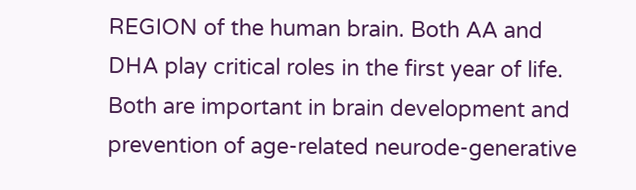REGION of the human brain. Both AA and DHA play critical roles in the first year of life. Both are important in brain development and prevention of age-related neurode-generative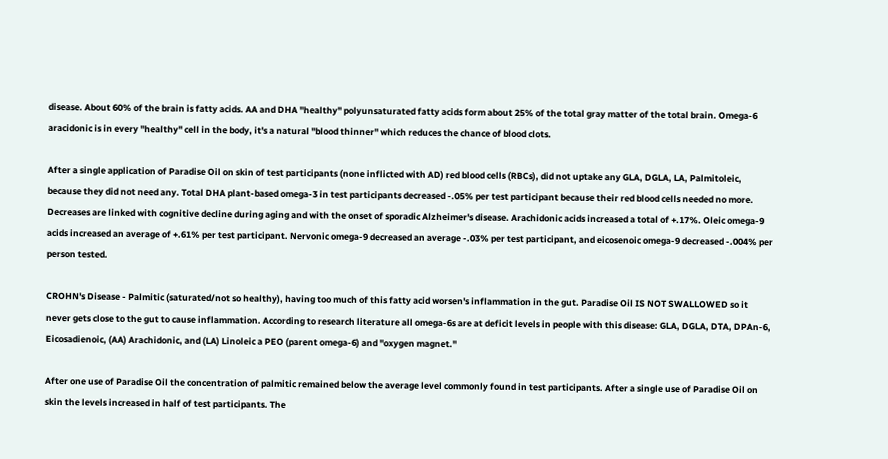disease. About 60% of the brain is fatty acids. AA and DHA "healthy" polyunsaturated fatty acids form about 25% of the total gray matter of the total brain. Omega-6 aracidonic is in every "healthy" cell in the body, it's a natural "blood thinner" which reduces the chance of blood clots.

After a single application of Paradise Oil on skin of test participants (none inflicted with AD) red blood cells (RBCs), did not uptake any GLA, DGLA, LA, Palmitoleic, because they did not need any. Total DHA plant-based omega-3 in test participants decreased -.05% per test participant because their red blood cells needed no more. Decreases are linked with cognitive decline during aging and with the onset of sporadic Alzheimer's disease. Arachidonic acids increased a total of +.17%. Oleic omega-9 acids increased an average of +.61% per test participant. Nervonic omega-9 decreased an average -.03% per test participant, and eicosenoic omega-9 decreased -.004% per person tested.

CROHN's Disease - Palmitic (saturated/not so healthy), having too much of this fatty acid worsen's inflammation in the gut. Paradise Oil IS NOT SWALLOWED so it never gets close to the gut to cause inflammation. According to research literature all omega-6s are at deficit levels in people with this disease: GLA, DGLA, DTA, DPAn-6, Eicosadienoic, (AA) Arachidonic, and (LA) Linoleic a PEO (parent omega-6) and "oxygen magnet."

After one use of Paradise Oil the concentration of palmitic remained below the average level commonly found in test participants. After a single use of Paradise Oil on skin the levels increased in half of test participants. The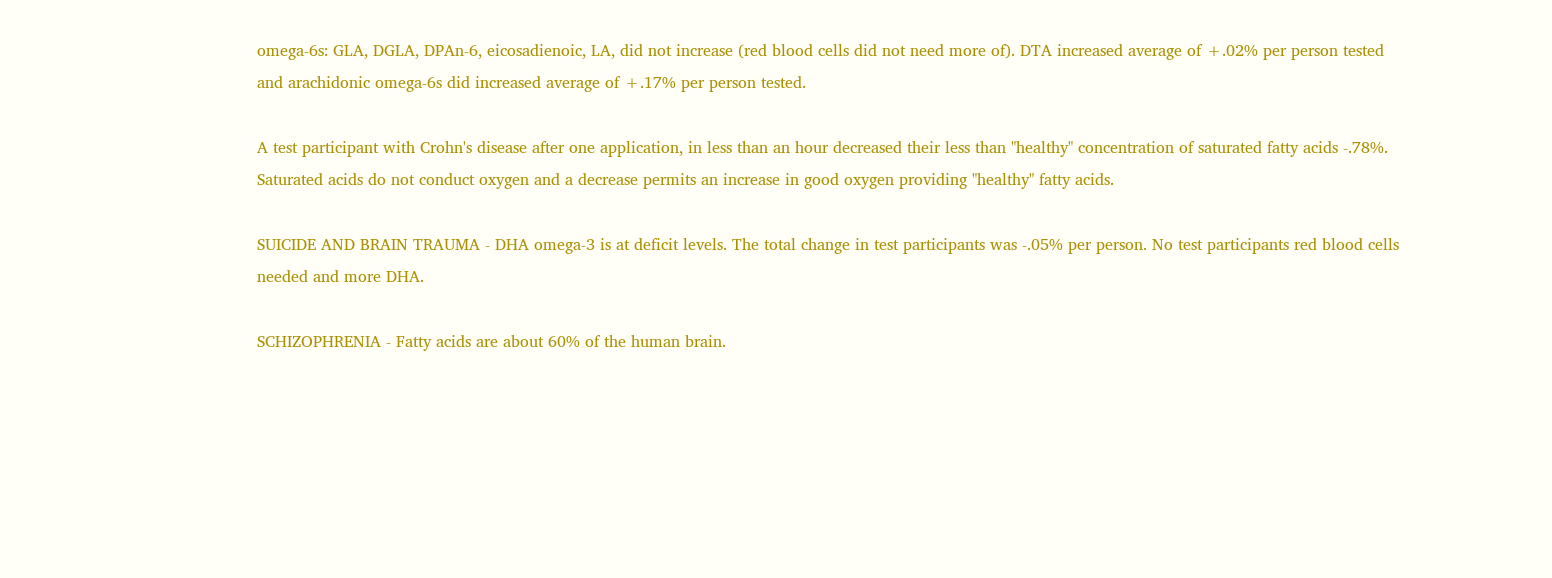omega-6s: GLA, DGLA, DPAn-6, eicosadienoic, LA, did not increase (red blood cells did not need more of). DTA increased average of +.02% per person tested and arachidonic omega-6s did increased average of +.17% per person tested.

A test participant with Crohn's disease after one application, in less than an hour decreased their less than "healthy" concentration of saturated fatty acids -.78%. Saturated acids do not conduct oxygen and a decrease permits an increase in good oxygen providing "healthy" fatty acids.

SUICIDE AND BRAIN TRAUMA - DHA omega-3 is at deficit levels. The total change in test participants was -.05% per person. No test participants red blood cells needed and more DHA.

SCHIZOPHRENIA - Fatty acids are about 60% of the human brain.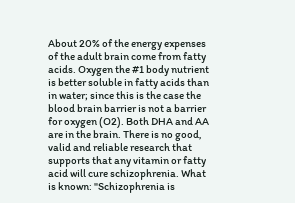About 20% of the energy expenses of the adult brain come from fatty acids. Oxygen the #1 body nutrient is better soluble in fatty acids than in water; since this is the case the blood brain barrier is not a barrier for oxygen (O2). Both DHA and AA are in the brain. There is no good, valid and reliable research that supports that any vitamin or fatty acid will cure schizophrenia. What is known: "Schizophrenia is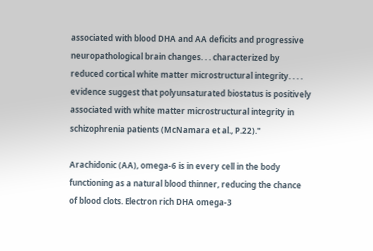associated with blood DHA and AA deficits and progressive neuropathological brain changes. . . characterized by reduced cortical white matter microstructural integrity. . . . evidence suggest that polyunsaturated biostatus is positively associated with white matter microstructural integrity in schizophrenia patients (McNamara et al., P.22)."

Arachidonic (AA), omega-6 is in every cell in the body functioning as a natural blood thinner, reducing the chance of blood clots. Electron rich DHA omega-3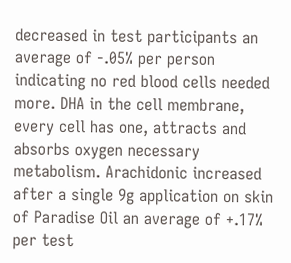decreased in test participants an average of -.05% per person indicating no red blood cells needed more. DHA in the cell membrane, every cell has one, attracts and absorbs oxygen necessary metabolism. Arachidonic increased after a single 9g application on skin of Paradise Oil an average of +.17% per test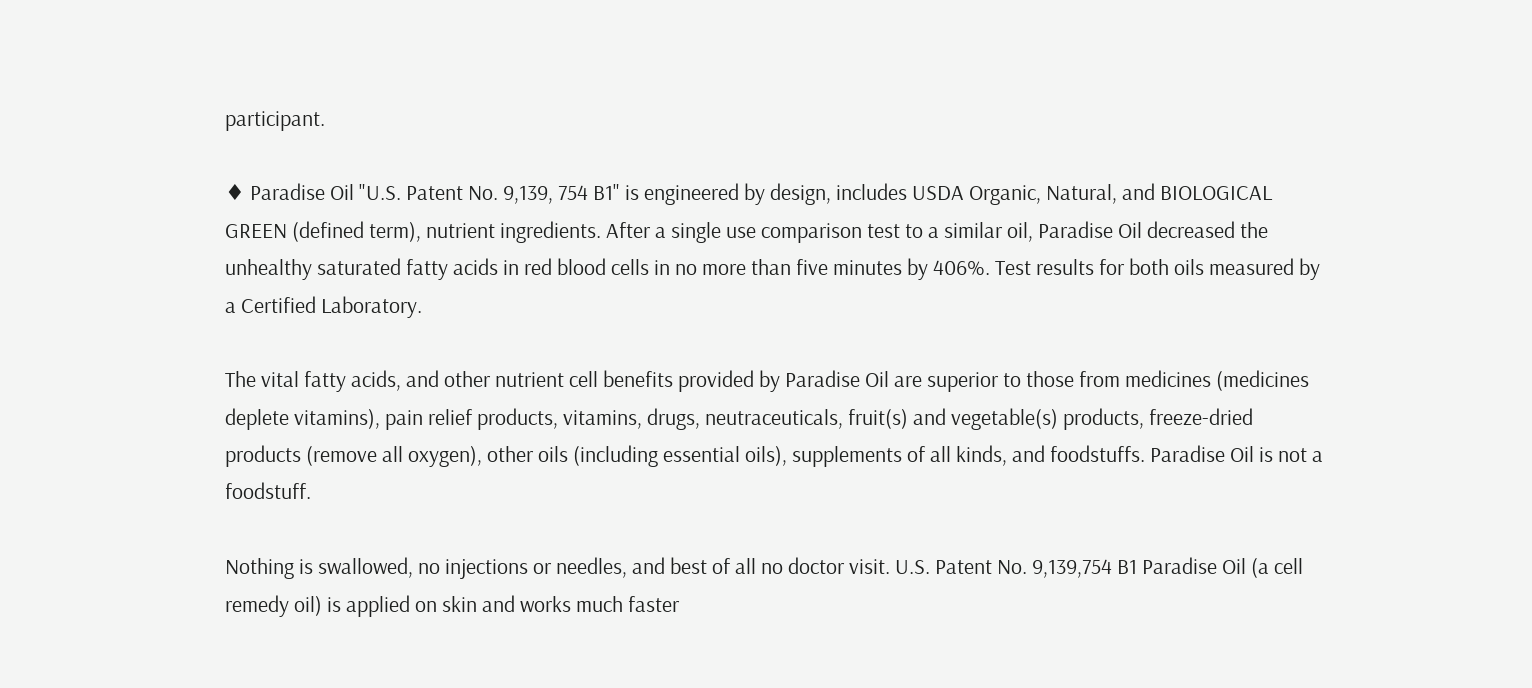participant.

♦ Paradise Oil "U.S. Patent No. 9,139, 754 B1" is engineered by design, includes USDA Organic, Natural, and BIOLOGICAL GREEN (defined term), nutrient ingredients. After a single use comparison test to a similar oil, Paradise Oil decreased the unhealthy saturated fatty acids in red blood cells in no more than five minutes by 406%. Test results for both oils measured by a Certified Laboratory.

The vital fatty acids, and other nutrient cell benefits provided by Paradise Oil are superior to those from medicines (medicines deplete vitamins), pain relief products, vitamins, drugs, neutraceuticals, fruit(s) and vegetable(s) products, freeze-dried products (remove all oxygen), other oils (including essential oils), supplements of all kinds, and foodstuffs. Paradise Oil is not a foodstuff.

Nothing is swallowed, no injections or needles, and best of all no doctor visit. U.S. Patent No. 9,139,754 B1 Paradise Oil (a cell remedy oil) is applied on skin and works much faster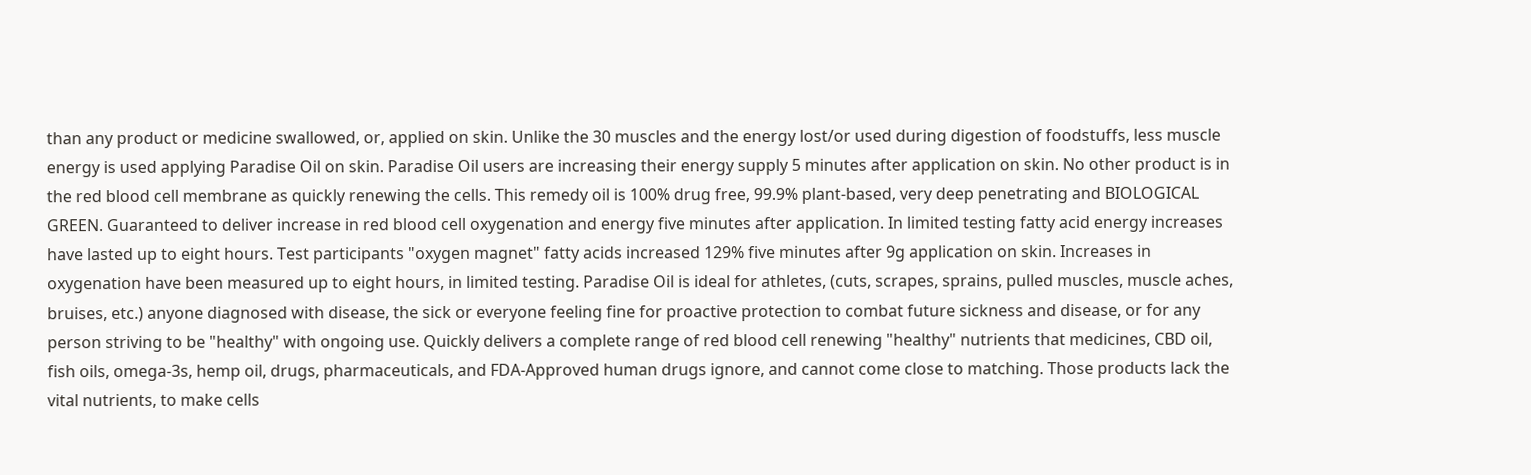than any product or medicine swallowed, or, applied on skin. Unlike the 30 muscles and the energy lost/or used during digestion of foodstuffs, less muscle energy is used applying Paradise Oil on skin. Paradise Oil users are increasing their energy supply 5 minutes after application on skin. No other product is in the red blood cell membrane as quickly renewing the cells. This remedy oil is 100% drug free, 99.9% plant-based, very deep penetrating and BIOLOGICAL GREEN. Guaranteed to deliver increase in red blood cell oxygenation and energy five minutes after application. In limited testing fatty acid energy increases have lasted up to eight hours. Test participants "oxygen magnet" fatty acids increased 129% five minutes after 9g application on skin. Increases in oxygenation have been measured up to eight hours, in limited testing. Paradise Oil is ideal for athletes, (cuts, scrapes, sprains, pulled muscles, muscle aches, bruises, etc.) anyone diagnosed with disease, the sick or everyone feeling fine for proactive protection to combat future sickness and disease, or for any person striving to be "healthy" with ongoing use. Quickly delivers a complete range of red blood cell renewing "healthy" nutrients that medicines, CBD oil, fish oils, omega-3s, hemp oil, drugs, pharmaceuticals, and FDA-Approved human drugs ignore, and cannot come close to matching. Those products lack the vital nutrients, to make cells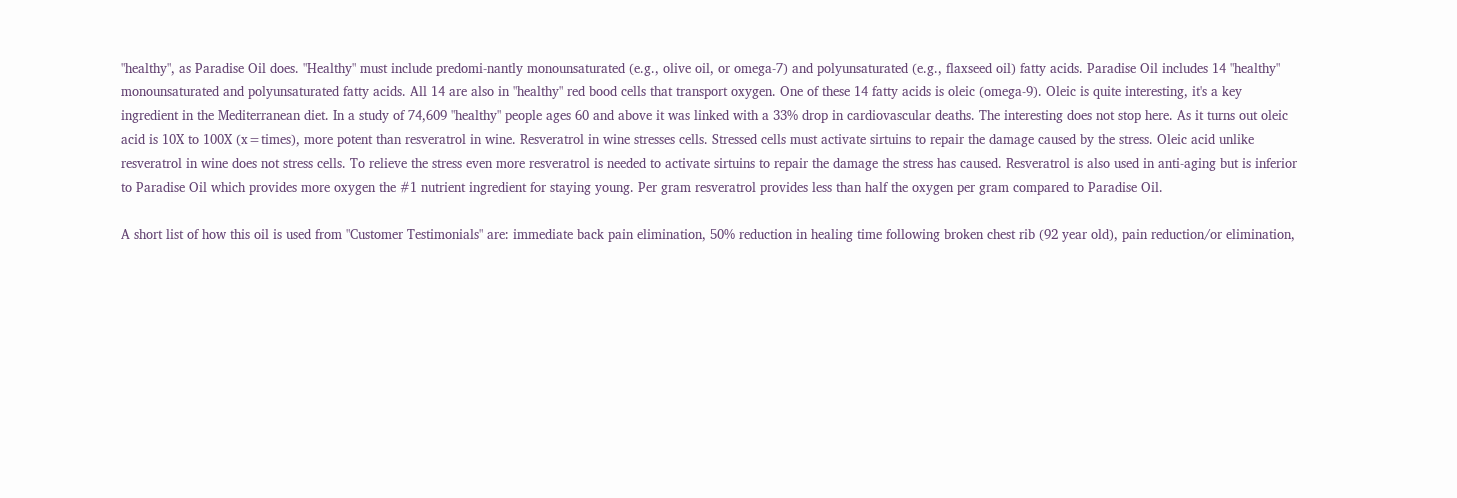"healthy", as Paradise Oil does. "Healthy" must include predomi-nantly monounsaturated (e.g., olive oil, or omega-7) and polyunsaturated (e.g., flaxseed oil) fatty acids. Paradise Oil includes 14 "healthy" monounsaturated and polyunsaturated fatty acids. All 14 are also in "healthy" red bood cells that transport oxygen. One of these 14 fatty acids is oleic (omega-9). Oleic is quite interesting, it's a key ingredient in the Mediterranean diet. In a study of 74,609 "healthy" people ages 60 and above it was linked with a 33% drop in cardiovascular deaths. The interesting does not stop here. As it turns out oleic acid is 10X to 100X (x=times), more potent than resveratrol in wine. Resveratrol in wine stresses cells. Stressed cells must activate sirtuins to repair the damage caused by the stress. Oleic acid unlike resveratrol in wine does not stress cells. To relieve the stress even more resveratrol is needed to activate sirtuins to repair the damage the stress has caused. Resveratrol is also used in anti-aging but is inferior to Paradise Oil which provides more oxygen the #1 nutrient ingredient for staying young. Per gram resveratrol provides less than half the oxygen per gram compared to Paradise Oil.

A short list of how this oil is used from "Customer Testimonials" are: immediate back pain elimination, 50% reduction in healing time following broken chest rib (92 year old), pain reduction/or elimination,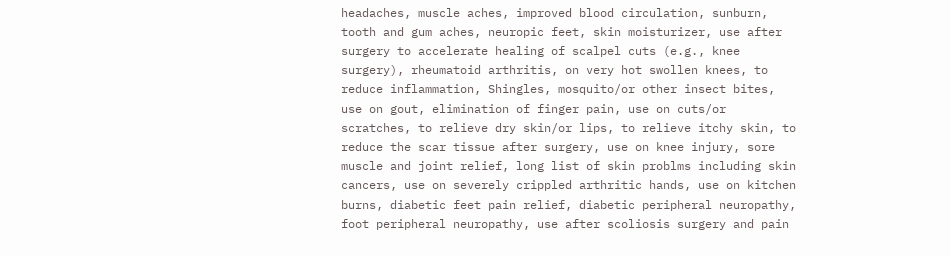headaches, muscle aches, improved blood circulation, sunburn, tooth and gum aches, neuropic feet, skin moisturizer, use after surgery to accelerate healing of scalpel cuts (e.g., knee surgery), rheumatoid arthritis, on very hot swollen knees, to reduce inflammation, Shingles, mosquito/or other insect bites, use on gout, elimination of finger pain, use on cuts/or scratches, to relieve dry skin/or lips, to relieve itchy skin, to reduce the scar tissue after surgery, use on knee injury, sore muscle and joint relief, long list of skin problms including skin cancers, use on severely crippled arthritic hands, use on kitchen burns, diabetic feet pain relief, diabetic peripheral neuropathy, foot peripheral neuropathy, use after scoliosis surgery and pain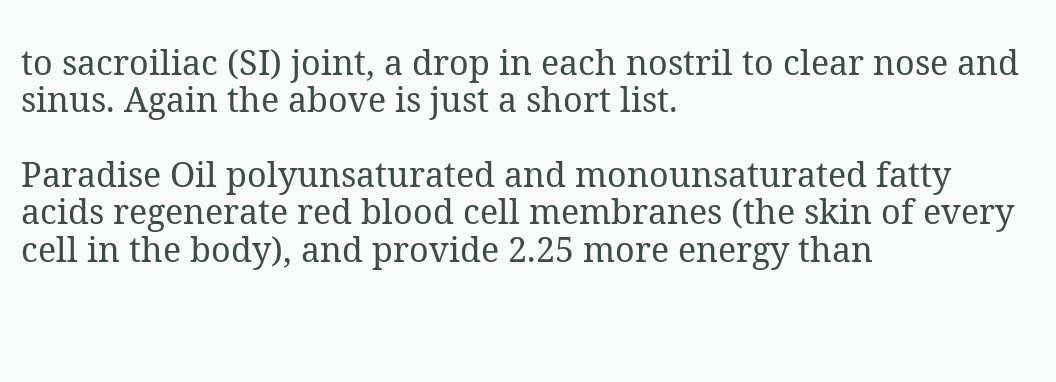to sacroiliac (SI) joint, a drop in each nostril to clear nose and sinus. Again the above is just a short list.

Paradise Oil polyunsaturated and monounsaturated fatty acids regenerate red blood cell membranes (the skin of every cell in the body), and provide 2.25 more energy than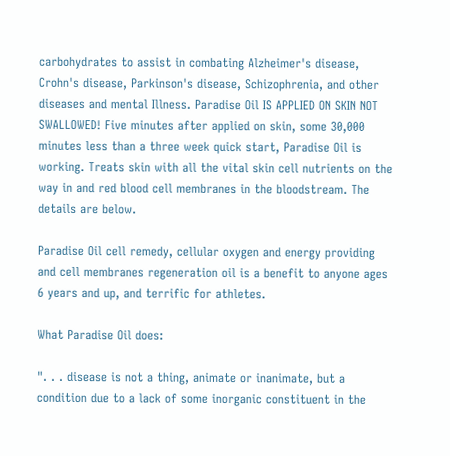carbohydrates to assist in combating Alzheimer's disease, Crohn's disease, Parkinson's disease, Schizophrenia, and other diseases and mental Illness. Paradise Oil IS APPLIED ON SKIN NOT SWALLOWED! Five minutes after applied on skin, some 30,000 minutes less than a three week quick start, Paradise Oil is working. Treats skin with all the vital skin cell nutrients on the way in and red blood cell membranes in the bloodstream. The details are below.

Paradise Oil cell remedy, cellular oxygen and energy providing and cell membranes regeneration oil is a benefit to anyone ages 6 years and up, and terrific for athletes.

What Paradise Oil does:

". . . disease is not a thing, animate or inanimate, but a condition due to a lack of some inorganic constituent in the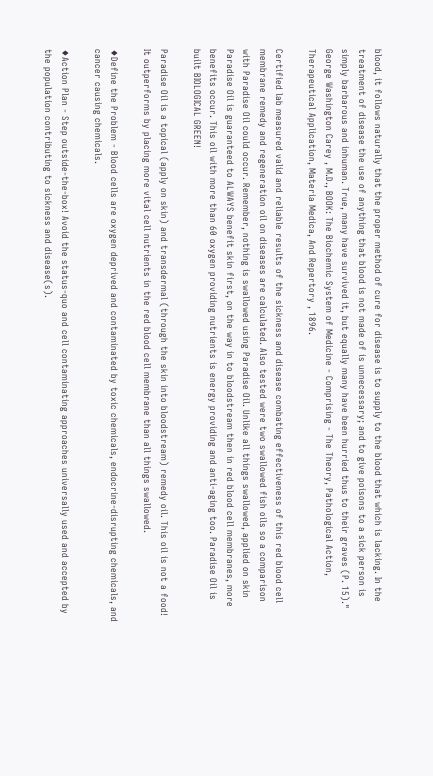blood, it follows naturally that the proper method of cure for disease is to supply to the blood that which is lacking. In the treatment of disease the use of anything that blood is not made of is unnecessary; and to give poisons to a sick person is simply barbarous and inhuman. True, many have survived it, but equally many have been hurried thus to their graves (P. 15)." George Washington Carey , M.D., BOOK: The Biochemic System of Medicine - Comprising - The Theory, Pathological Action, Therapeutical Application, Materia Medica, And Repertory , 1896.

Certified lab measured valid and reliable results of the sickness and disease combating effectiveness of this red blood cell membrane remedy and regeneration oil on diseases are calculated. Also tested were two swallowed fish oils so a comparison with Paradise Oil could occur. Remember, nothing is swallowed using Paradise Oil. Unlike all things swallowed, applied on skin Paradise Oil is guaranteed to ALWAYS benefit skin first, on the way in to bloodstream then in red blood cell membranes, more benefits occur. This oil with more than 60 oxygen providing nutrients is energy providing and anti-aging too. Paradise Oil is built BIOLOGICAL GREEN!

Paradise Oil is a topical (apply on skin) and transdermal (through the skin into bloodstream) remedy oil. This oil is not a food! It outperforms by placing more vital cell nutrients in the red blood cell membrane than all things swallowed.

♦Define the Problem - Blood cells are oxygen deprived and contaminated by toxic chemicals, endocrine-disrupting chemicals, and cancer causing chemicals.

♦Action Plan - Step outside-the-box! Avoid the status-quo and cell contaminating approaches universally used and accepted by the population contributing to sickness and disease(s).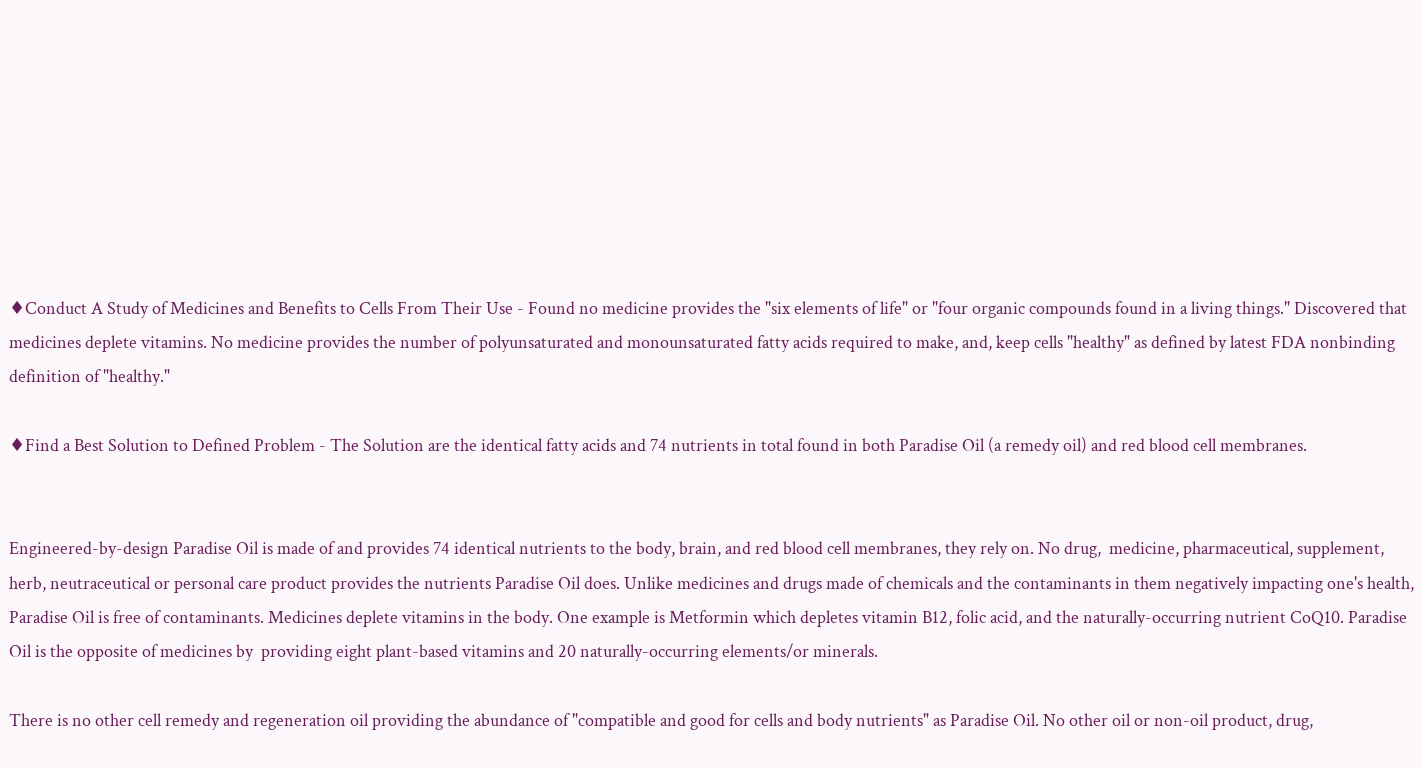♦Conduct A Study of Medicines and Benefits to Cells From Their Use - Found no medicine provides the "six elements of life" or "four organic compounds found in a living things." Discovered that medicines deplete vitamins. No medicine provides the number of polyunsaturated and monounsaturated fatty acids required to make, and, keep cells "healthy" as defined by latest FDA nonbinding definition of "healthy."

♦Find a Best Solution to Defined Problem - The Solution are the identical fatty acids and 74 nutrients in total found in both Paradise Oil (a remedy oil) and red blood cell membranes.


Engineered-by-design Paradise Oil is made of and provides 74 identical nutrients to the body, brain, and red blood cell membranes, they rely on. No drug,  medicine, pharmaceutical, supplement, herb, neutraceutical or personal care product provides the nutrients Paradise Oil does. Unlike medicines and drugs made of chemicals and the contaminants in them negatively impacting one's health, Paradise Oil is free of contaminants. Medicines deplete vitamins in the body. One example is Metformin which depletes vitamin B12, folic acid, and the naturally-occurring nutrient CoQ10. Paradise Oil is the opposite of medicines by  providing eight plant-based vitamins and 20 naturally-occurring elements/or minerals.

There is no other cell remedy and regeneration oil providing the abundance of "compatible and good for cells and body nutrients" as Paradise Oil. No other oil or non-oil product, drug,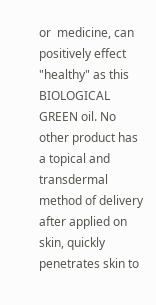or  medicine, can positively effect "healthy" as this BIOLOGICAL GREEN oil. No other product has a topical and transdermal method of delivery after applied on skin, quickly penetrates skin to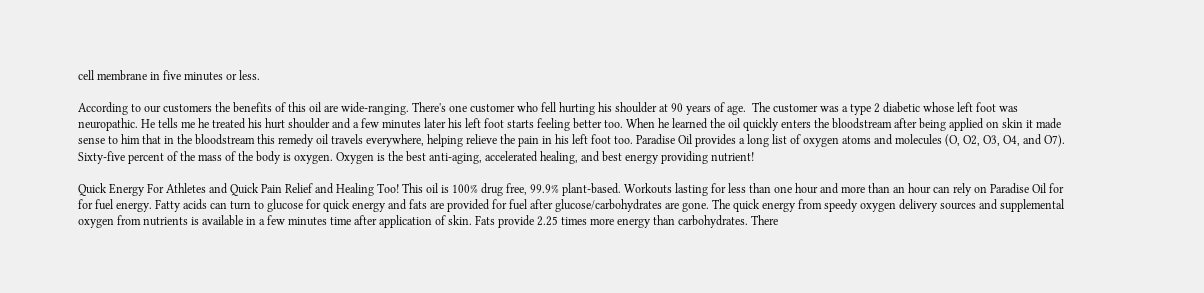cell membrane in five minutes or less.

According to our customers the benefits of this oil are wide-ranging. There's one customer who fell hurting his shoulder at 90 years of age.  The customer was a type 2 diabetic whose left foot was neuropathic. He tells me he treated his hurt shoulder and a few minutes later his left foot starts feeling better too. When he learned the oil quickly enters the bloodstream after being applied on skin it made sense to him that in the bloodstream this remedy oil travels everywhere, helping relieve the pain in his left foot too. Paradise Oil provides a long list of oxygen atoms and molecules (O, O2, O3, O4, and O7). Sixty-five percent of the mass of the body is oxygen. Oxygen is the best anti-aging, accelerated healing, and best energy providing nutrient!

Quick Energy For Athletes and Quick Pain Relief and Healing Too! This oil is 100% drug free, 99.9% plant-based. Workouts lasting for less than one hour and more than an hour can rely on Paradise Oil for for fuel energy. Fatty acids can turn to glucose for quick energy and fats are provided for fuel after glucose/carbohydrates are gone. The quick energy from speedy oxygen delivery sources and supplemental oxygen from nutrients is available in a few minutes time after application of skin. Fats provide 2.25 times more energy than carbohydrates. There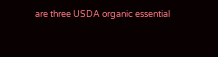are three USDA organic essential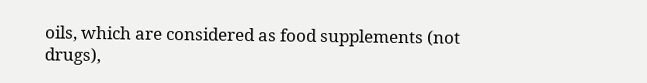oils, which are considered as food supplements (not drugs),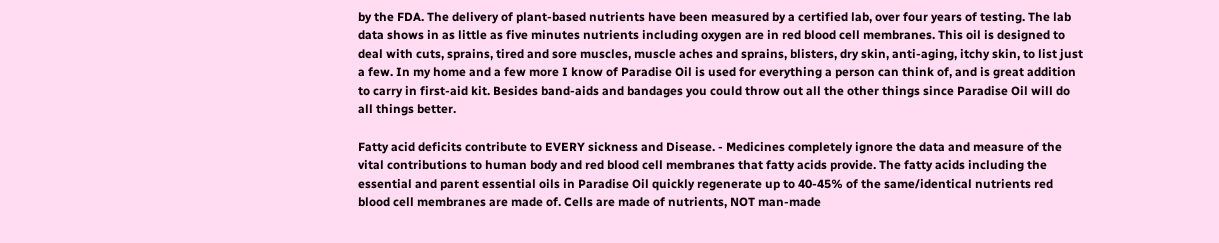by the FDA. The delivery of plant-based nutrients have been measured by a certified lab, over four years of testing. The lab data shows in as little as five minutes nutrients including oxygen are in red blood cell membranes. This oil is designed to deal with cuts, sprains, tired and sore muscles, muscle aches and sprains, blisters, dry skin, anti-aging, itchy skin, to list just a few. In my home and a few more I know of Paradise Oil is used for everything a person can think of, and is great addition to carry in first-aid kit. Besides band-aids and bandages you could throw out all the other things since Paradise Oil will do all things better.

Fatty acid deficits contribute to EVERY sickness and Disease. - Medicines completely ignore the data and measure of the vital contributions to human body and red blood cell membranes that fatty acids provide. The fatty acids including the essential and parent essential oils in Paradise Oil quickly regenerate up to 40-45% of the same/identical nutrients red blood cell membranes are made of. Cells are made of nutrients, NOT man-made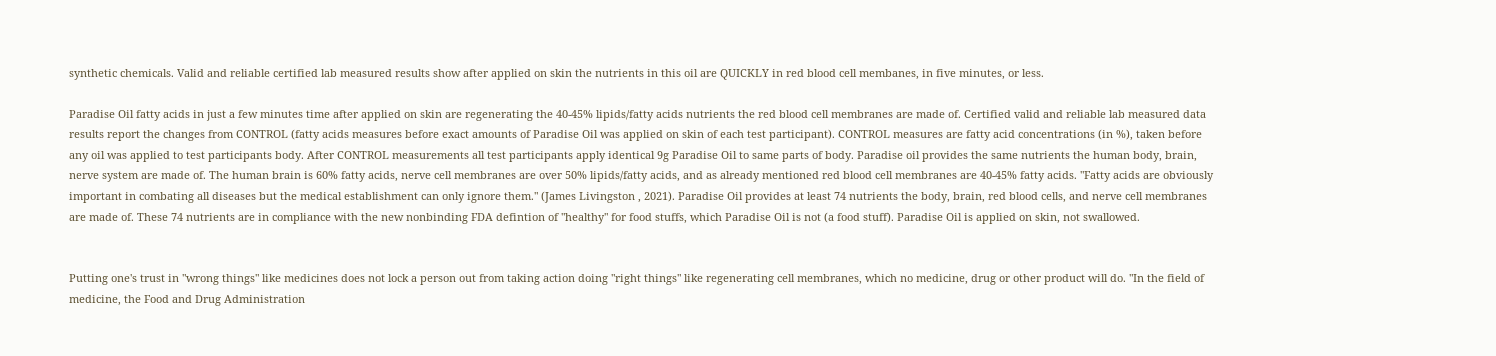synthetic chemicals. Valid and reliable certified lab measured results show after applied on skin the nutrients in this oil are QUICKLY in red blood cell membanes, in five minutes, or less.

Paradise Oil fatty acids in just a few minutes time after applied on skin are regenerating the 40-45% lipids/fatty acids nutrients the red blood cell membranes are made of. Certified valid and reliable lab measured data results report the changes from CONTROL (fatty acids measures before exact amounts of Paradise Oil was applied on skin of each test participant). CONTROL measures are fatty acid concentrations (in %), taken before any oil was applied to test participants body. After CONTROL measurements all test participants apply identical 9g Paradise Oil to same parts of body. Paradise oil provides the same nutrients the human body, brain, nerve system are made of. The human brain is 60% fatty acids, nerve cell membranes are over 50% lipids/fatty acids, and as already mentioned red blood cell membranes are 40-45% fatty acids. "Fatty acids are obviously important in combating all diseases but the medical establishment can only ignore them." (James Livingston , 2021). Paradise Oil provides at least 74 nutrients the body, brain, red blood cells, and nerve cell membranes are made of. These 74 nutrients are in compliance with the new nonbinding FDA defintion of "healthy" for food stuffs, which Paradise Oil is not (a food stuff). Paradise Oil is applied on skin, not swallowed.


Putting one's trust in "wrong things" like medicines does not lock a person out from taking action doing "right things" like regenerating cell membranes, which no medicine, drug or other product will do. "In the field of medicine, the Food and Drug Administration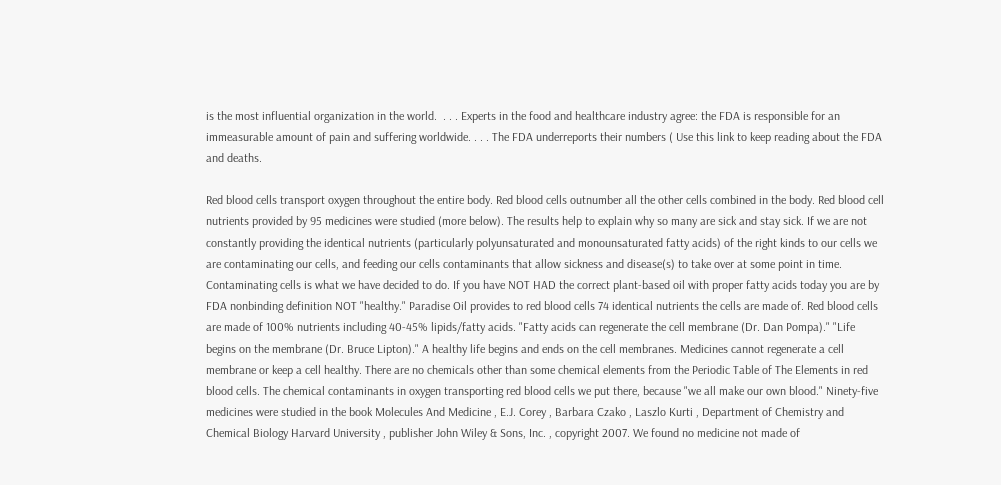is the most influential organization in the world.  . . . Experts in the food and healthcare industry agree: the FDA is responsible for an immeasurable amount of pain and suffering worldwide. . . . The FDA underreports their numbers ( Use this link to keep reading about the FDA and deaths.

Red blood cells transport oxygen throughout the entire body. Red blood cells outnumber all the other cells combined in the body. Red blood cell nutrients provided by 95 medicines were studied (more below). The results help to explain why so many are sick and stay sick. If we are not constantly providing the identical nutrients (particularly polyunsaturated and monounsaturated fatty acids) of the right kinds to our cells we are contaminating our cells, and feeding our cells contaminants that allow sickness and disease(s) to take over at some point in time.  Contaminating cells is what we have decided to do. If you have NOT HAD the correct plant-based oil with proper fatty acids today you are by FDA nonbinding definition NOT "healthy." Paradise Oil provides to red blood cells 74 identical nutrients the cells are made of. Red blood cells are made of 100% nutrients including 40-45% lipids/fatty acids. "Fatty acids can regenerate the cell membrane (Dr. Dan Pompa)." "Life begins on the membrane (Dr. Bruce Lipton)." A healthy life begins and ends on the cell membranes. Medicines cannot regenerate a cell membrane or keep a cell healthy. There are no chemicals other than some chemical elements from the Periodic Table of The Elements in red blood cells. The chemical contaminants in oxygen transporting red blood cells we put there, because "we all make our own blood." Ninety-five medicines were studied in the book Molecules And Medicine , E.J. Corey , Barbara Czako , Laszlo Kurti , Department of Chemistry and Chemical Biology Harvard University , publisher John Wiley & Sons, Inc. , copyright 2007. We found no medicine not made of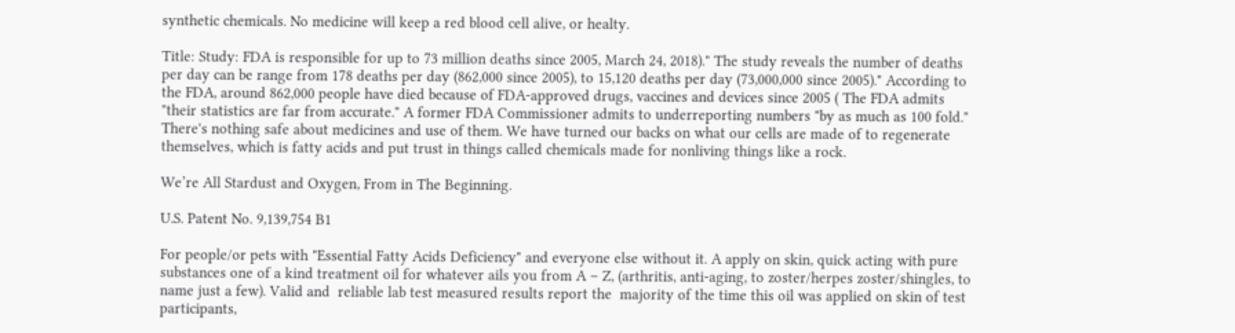synthetic chemicals. No medicine will keep a red blood cell alive, or healty.

Title: Study: FDA is responsible for up to 73 million deaths since 2005, March 24, 2018)." The study reveals the number of deaths per day can be range from 178 deaths per day (862,000 since 2005), to 15,120 deaths per day (73,000,000 since 2005)." According to the FDA, around 862,000 people have died because of FDA-approved drugs, vaccines and devices since 2005 ( The FDA admits "their statistics are far from accurate." A former FDA Commissioner admits to underreporting numbers "by as much as 100 fold."  There's nothing safe about medicines and use of them. We have turned our backs on what our cells are made of to regenerate themselves, which is fatty acids and put trust in things called chemicals made for nonliving things like a rock.

We’re All Stardust and Oxygen, From in The Beginning.

U.S. Patent No. 9,139,754 B1

For people/or pets with "Essential Fatty Acids Deficiency" and everyone else without it. A apply on skin, quick acting with pure substances one of a kind treatment oil for whatever ails you from A – Z, (arthritis, anti-aging, to zoster/herpes zoster/shingles, to name just a few). Valid and  reliable lab test measured results report the  majority of the time this oil was applied on skin of test participants,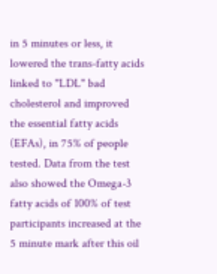in 5 minutes or less, it lowered the trans-fatty acids linked to "LDL" bad cholesterol and improved the essential fatty acids (EFAs), in 75% of people tested. Data from the test also showed the Omega-3 fatty acids of 100% of test participants increased at the 5 minute mark after this oil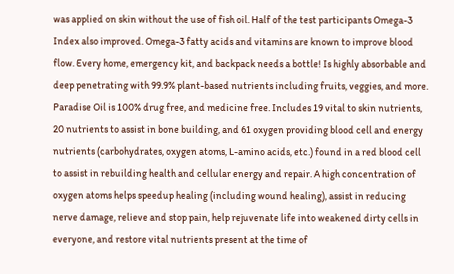was applied on skin without the use of fish oil. Half of the test participants Omega-3 Index also improved. Omega-3 fatty acids and vitamins are known to improve blood flow. Every home, emergency kit, and backpack needs a bottle! Is highly absorbable and deep penetrating with 99.9% plant-based nutrients including fruits, veggies, and more. Paradise Oil is 100% drug free, and medicine free. Includes 19 vital to skin nutrients, 20 nutrients to assist in bone building, and 61 oxygen providing blood cell and energy nutrients (carbohydrates, oxygen atoms, L-amino acids, etc.) found in a red blood cell to assist in rebuilding health and cellular energy and repair. A high concentration of oxygen atoms helps speedup healing (including wound healing), assist in reducing nerve damage, relieve and stop pain, help rejuvenate life into weakened dirty cells in everyone, and restore vital nutrients present at the time of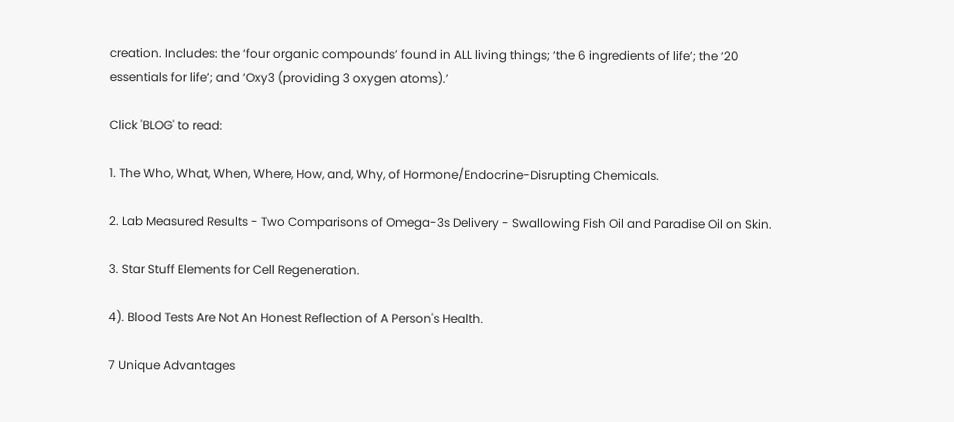creation. Includes: the ‘four organic compounds’ found in ALL living things; ‘the 6 ingredients of life’; the ‘20 essentials for life’; and ‘Oxy3 (providing 3 oxygen atoms).’

Click 'BLOG' to read:

1. The Who, What, When, Where, How, and, Why, of Hormone/Endocrine-Disrupting Chemicals.

2. Lab Measured Results - Two Comparisons of Omega-3s Delivery - Swallowing Fish Oil and Paradise Oil on Skin.

3. Star Stuff Elements for Cell Regeneration.

4). Blood Tests Are Not An Honest Reflection of A Person's Health.

7 Unique Advantages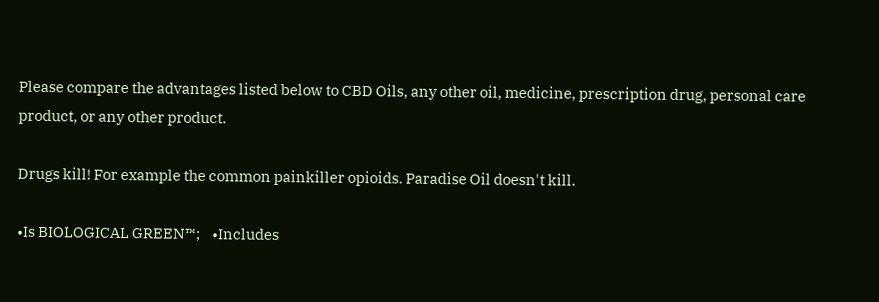Please compare the advantages listed below to CBD Oils, any other oil, medicine, prescription drug, personal care product, or any other product.

Drugs kill! For example the common painkiller opioids. Paradise Oil doesn't kill.

•Is BIOLOGICAL GREEN™;    •Includes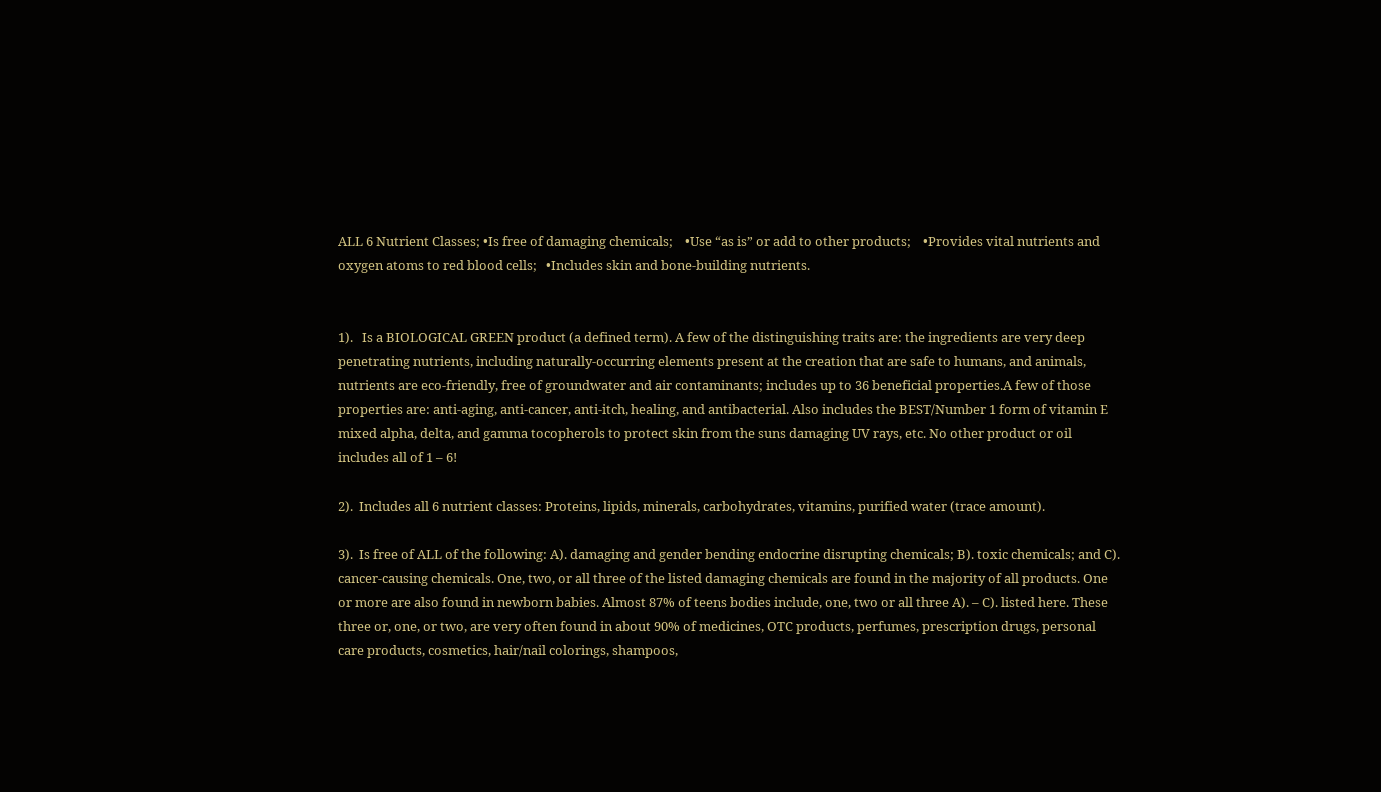ALL 6 Nutrient Classes; •Is free of damaging chemicals;    •Use “as is” or add to other products;    •Provides vital nutrients and oxygen atoms to red blood cells;   •Includes skin and bone-building nutrients.


1).   Is a BIOLOGICAL GREEN product (a defined term). A few of the distinguishing traits are: the ingredients are very deep penetrating nutrients, including naturally-occurring elements present at the creation that are safe to humans, and animals, nutrients are eco-friendly, free of groundwater and air contaminants; includes up to 36 beneficial properties.A few of those properties are: anti-aging, anti-cancer, anti-itch, healing, and antibacterial. Also includes the BEST/Number 1 form of vitamin E mixed alpha, delta, and gamma tocopherols to protect skin from the suns damaging UV rays, etc. No other product or oil includes all of 1 – 6!

2).  Includes all 6 nutrient classes: Proteins, lipids, minerals, carbohydrates, vitamins, purified water (trace amount).

3).  Is free of ALL of the following: A). damaging and gender bending endocrine disrupting chemicals; B). toxic chemicals; and C). cancer-causing chemicals. One, two, or all three of the listed damaging chemicals are found in the majority of all products. One or more are also found in newborn babies. Almost 87% of teens bodies include, one, two or all three A). – C). listed here. These three or, one, or two, are very often found in about 90% of medicines, OTC products, perfumes, prescription drugs, personal care products, cosmetics, hair/nail colorings, shampoos,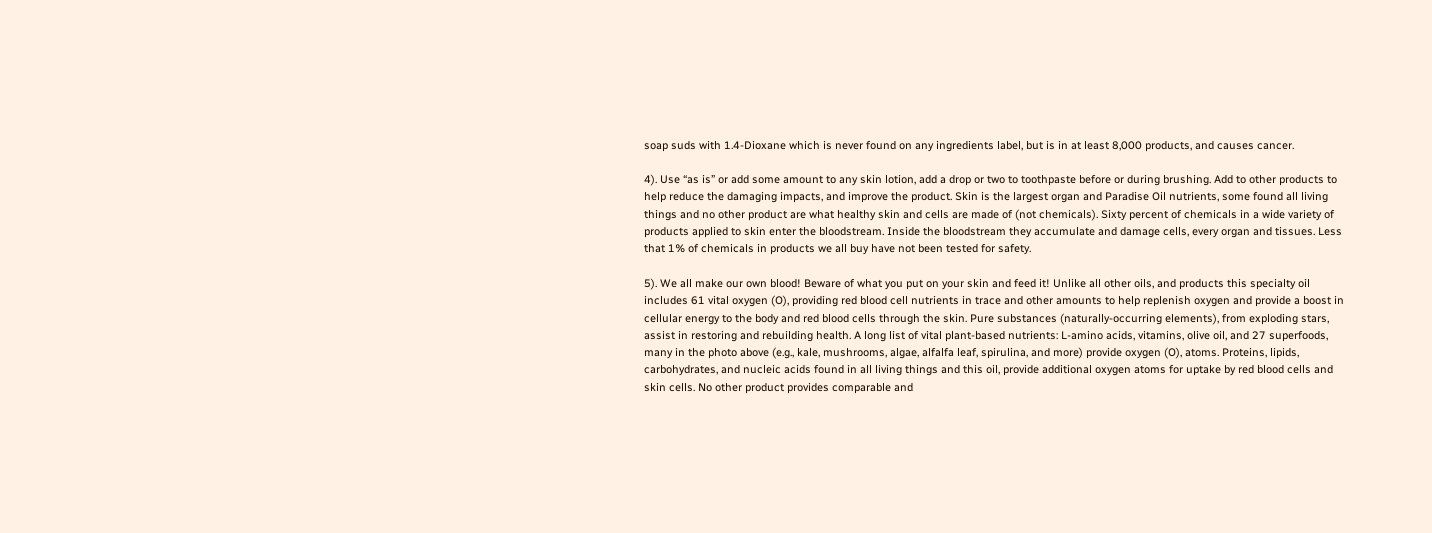soap suds with 1.4-Dioxane which is never found on any ingredients label, but is in at least 8,000 products, and causes cancer.

4). Use “as is” or add some amount to any skin lotion, add a drop or two to toothpaste before or during brushing. Add to other products to help reduce the damaging impacts, and improve the product. Skin is the largest organ and Paradise Oil nutrients, some found all living things and no other product are what healthy skin and cells are made of (not chemicals). Sixty percent of chemicals in a wide variety of products applied to skin enter the bloodstream. Inside the bloodstream they accumulate and damage cells, every organ and tissues. Less that 1% of chemicals in products we all buy have not been tested for safety.

5). We all make our own blood! Beware of what you put on your skin and feed it! Unlike all other oils, and products this specialty oil includes 61 vital oxygen (O), providing red blood cell nutrients in trace and other amounts to help replenish oxygen and provide a boost in cellular energy to the body and red blood cells through the skin. Pure substances (naturally-occurring elements), from exploding stars, assist in restoring and rebuilding health. A long list of vital plant-based nutrients: L-amino acids, vitamins, olive oil, and 27 superfoods, many in the photo above (e.g., kale, mushrooms, algae, alfalfa leaf, spirulina, and more) provide oxygen (O), atoms. Proteins, lipids, carbohydrates, and nucleic acids found in all living things and this oil, provide additional oxygen atoms for uptake by red blood cells and skin cells. No other product provides comparable and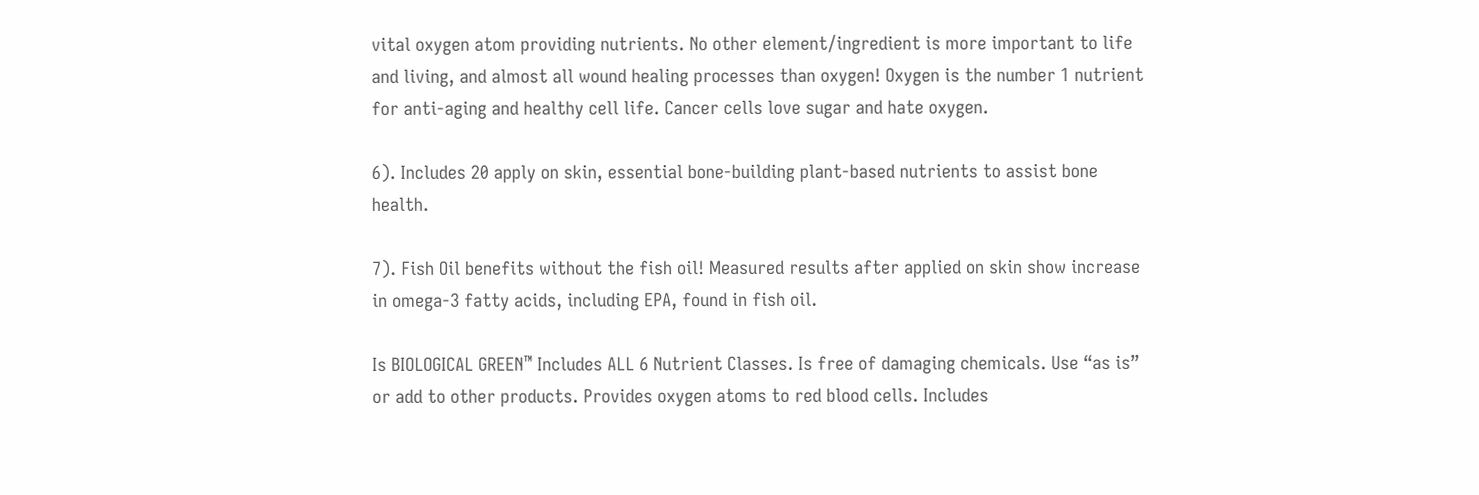vital oxygen atom providing nutrients. No other element/ingredient is more important to life and living, and almost all wound healing processes than oxygen! Oxygen is the number 1 nutrient for anti-aging and healthy cell life. Cancer cells love sugar and hate oxygen.

6). Includes 20 apply on skin, essential bone-building plant-based nutrients to assist bone health.

7). Fish Oil benefits without the fish oil! Measured results after applied on skin show increase in omega-3 fatty acids, including EPA, found in fish oil.

Is BIOLOGICAL GREEN™ Includes ALL 6 Nutrient Classes. Is free of damaging chemicals. Use “as is” or add to other products. Provides oxygen atoms to red blood cells. Includes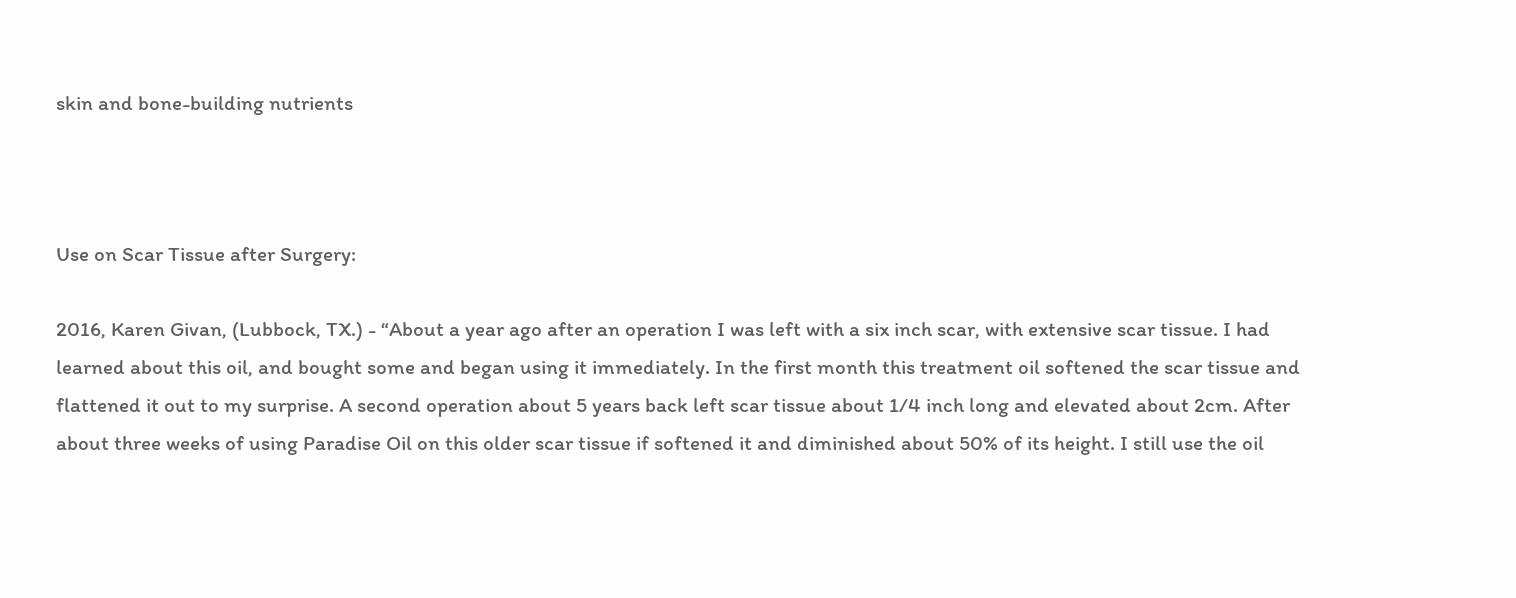skin and bone-building nutrients



Use on Scar Tissue after Surgery:

2016, Karen Givan, (Lubbock, TX.) - “About a year ago after an operation I was left with a six inch scar, with extensive scar tissue. I had learned about this oil, and bought some and began using it immediately. In the first month this treatment oil softened the scar tissue and flattened it out to my surprise. A second operation about 5 years back left scar tissue about 1/4 inch long and elevated about 2cm. After about three weeks of using Paradise Oil on this older scar tissue if softened it and diminished about 50% of its height. I still use the oil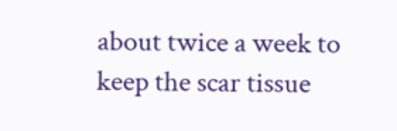about twice a week to keep the scar tissue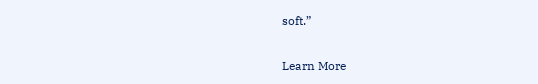soft.”

Learn More